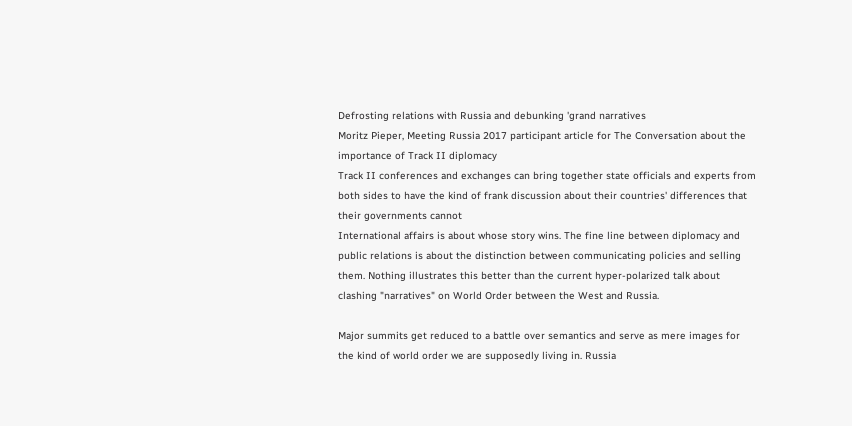Defrosting relations with Russia and debunking 'grand narratives
Moritz Pieper, Meeting Russia 2017 participant article for The Conversation about the importance of Track II diplomacy
Track II conferences and exchanges can bring together state officials and experts from both sides to have the kind of frank discussion about their countries' differences that their governments cannot
International affairs is about whose story wins. The fine line between diplomacy and public relations is about the distinction between communicating policies and selling them. Nothing illustrates this better than the current hyper-polarized talk about clashing "narratives" on World Order between the West and Russia.

Major summits get reduced to a battle over semantics and serve as mere images for the kind of world order we are supposedly living in. Russia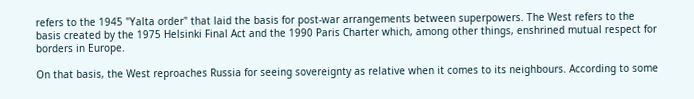refers to the 1945 "Yalta order" that laid the basis for post-war arrangements between superpowers. The West refers to the basis created by the 1975 Helsinki Final Act and the 1990 Paris Charter which, among other things, enshrined mutual respect for borders in Europe.

On that basis, the West reproaches Russia for seeing sovereignty as relative when it comes to its neighbours. According to some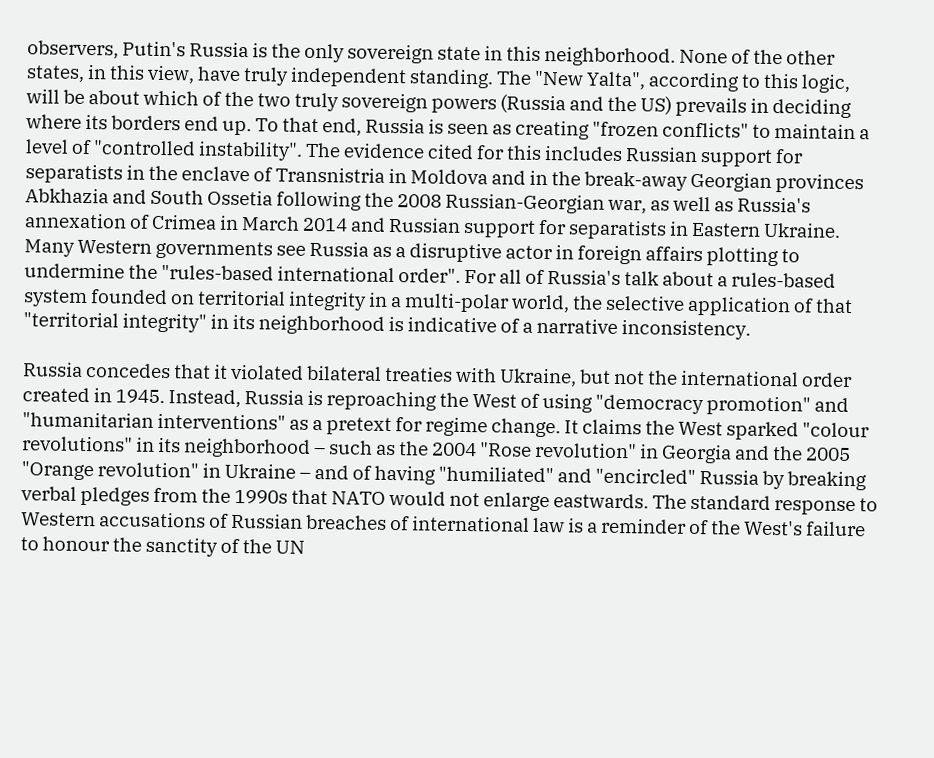observers, Putin's Russia is the only sovereign state in this neighborhood. None of the other states, in this view, have truly independent standing. The "New Yalta", according to this logic, will be about which of the two truly sovereign powers (Russia and the US) prevails in deciding where its borders end up. To that end, Russia is seen as creating "frozen conflicts" to maintain a level of "controlled instability". The evidence cited for this includes Russian support for separatists in the enclave of Transnistria in Moldova and in the break-away Georgian provinces Abkhazia and South Ossetia following the 2008 Russian-Georgian war, as well as Russia's annexation of Crimea in March 2014 and Russian support for separatists in Eastern Ukraine.
Many Western governments see Russia as a disruptive actor in foreign affairs plotting to undermine the "rules-based international order". For all of Russia's talk about a rules-based system founded on territorial integrity in a multi-polar world, the selective application of that "territorial integrity" in its neighborhood is indicative of a narrative inconsistency.

Russia concedes that it violated bilateral treaties with Ukraine, but not the international order created in 1945. Instead, Russia is reproaching the West of using "democracy promotion" and "humanitarian interventions" as a pretext for regime change. It claims the West sparked "colour revolutions" in its neighborhood – such as the 2004 "Rose revolution" in Georgia and the 2005 "Orange revolution" in Ukraine – and of having "humiliated" and "encircled" Russia by breaking verbal pledges from the 1990s that NATO would not enlarge eastwards. The standard response to Western accusations of Russian breaches of international law is a reminder of the West's failure to honour the sanctity of the UN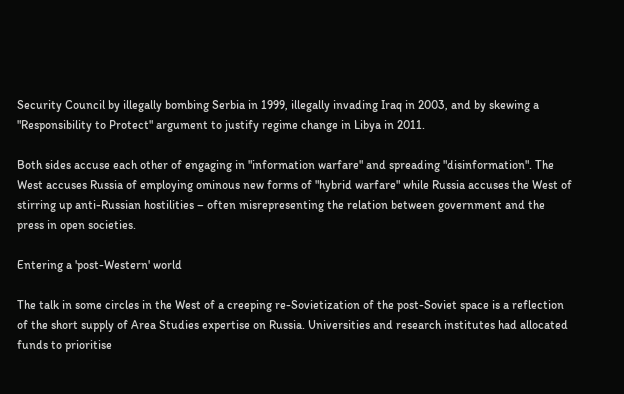Security Council by illegally bombing Serbia in 1999, illegally invading Iraq in 2003, and by skewing a "Responsibility to Protect" argument to justify regime change in Libya in 2011.

Both sides accuse each other of engaging in "information warfare" and spreading "disinformation". The West accuses Russia of employing ominous new forms of "hybrid warfare" while Russia accuses the West of stirring up anti-Russian hostilities – often misrepresenting the relation between government and the press in open societies.

Entering a 'post-Western' world

The talk in some circles in the West of a creeping re-Sovietization of the post-Soviet space is a reflection of the short supply of Area Studies expertise on Russia. Universities and research institutes had allocated funds to prioritise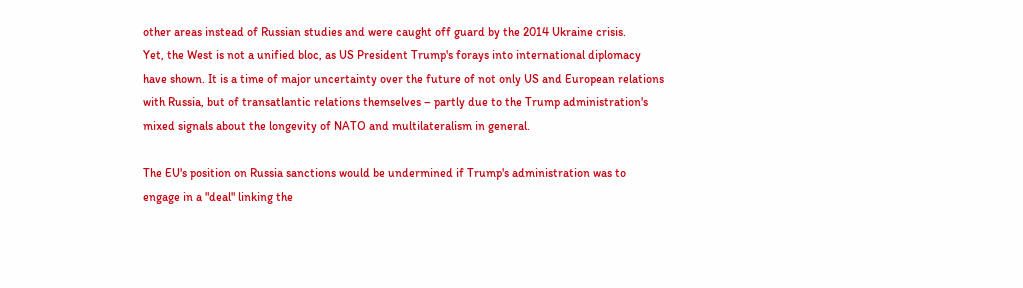other areas instead of Russian studies and were caught off guard by the 2014 Ukraine crisis.
Yet, the West is not a unified bloc, as US President Trump's forays into international diplomacy have shown. It is a time of major uncertainty over the future of not only US and European relations with Russia, but of transatlantic relations themselves – partly due to the Trump administration's mixed signals about the longevity of NATO and multilateralism in general.

The EU's position on Russia sanctions would be undermined if Trump's administration was to engage in a "deal" linking the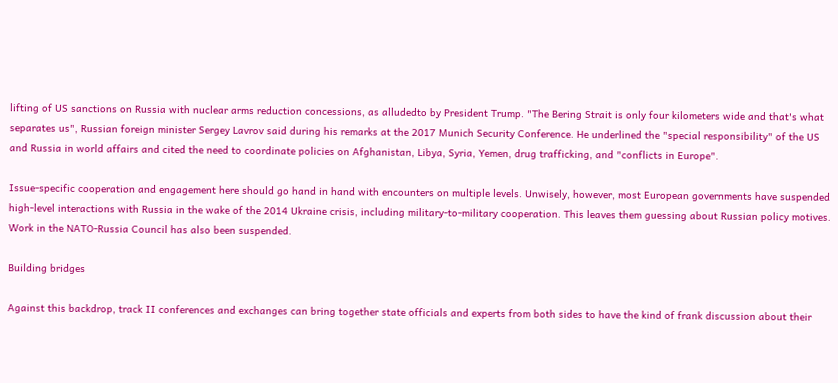lifting of US sanctions on Russia with nuclear arms reduction concessions, as alludedto by President Trump. "The Bering Strait is only four kilometers wide and that's what separates us", Russian foreign minister Sergey Lavrov said during his remarks at the 2017 Munich Security Conference. He underlined the "special responsibility" of the US and Russia in world affairs and cited the need to coordinate policies on Afghanistan, Libya, Syria, Yemen, drug trafficking, and "conflicts in Europe".

Issue-specific cooperation and engagement here should go hand in hand with encounters on multiple levels. Unwisely, however, most European governments have suspended high-level interactions with Russia in the wake of the 2014 Ukraine crisis, including military-to-military cooperation. This leaves them guessing about Russian policy motives. Work in the NATO-Russia Council has also been suspended.

Building bridges

Against this backdrop, track II conferences and exchanges can bring together state officials and experts from both sides to have the kind of frank discussion about their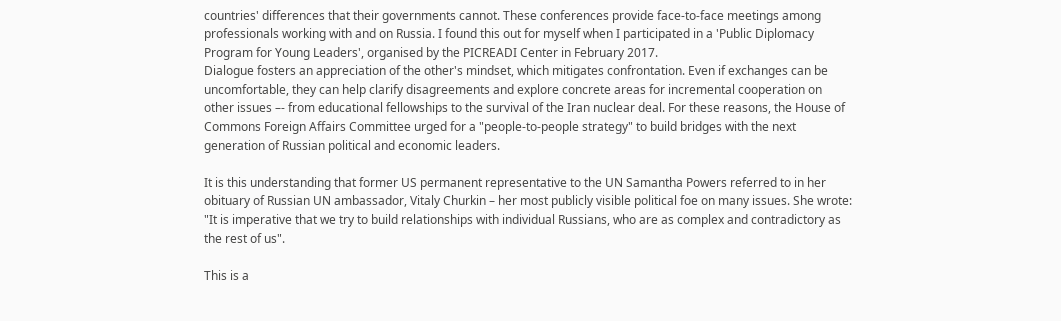countries' differences that their governments cannot. These conferences provide face-to-face meetings among professionals working with and on Russia. I found this out for myself when I participated in a 'Public Diplomacy Program for Young Leaders', organised by the PICREADI Center in February 2017.
Dialogue fosters an appreciation of the other's mindset, which mitigates confrontation. Even if exchanges can be uncomfortable, they can help clarify disagreements and explore concrete areas for incremental cooperation on other issues –- from educational fellowships to the survival of the Iran nuclear deal. For these reasons, the House of Commons Foreign Affairs Committee urged for a "people-to-people strategy" to build bridges with the next generation of Russian political and economic leaders.

It is this understanding that former US permanent representative to the UN Samantha Powers referred to in her obituary of Russian UN ambassador, Vitaly Churkin – her most publicly visible political foe on many issues. She wrote: "It is imperative that we try to build relationships with individual Russians, who are as complex and contradictory as the rest of us".

This is a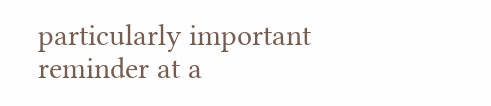particularly important reminder at a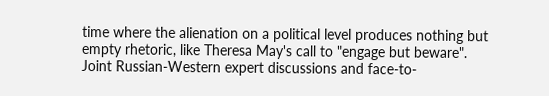time where the alienation on a political level produces nothing but empty rhetoric, like Theresa May's call to "engage but beware". Joint Russian-Western expert discussions and face-to-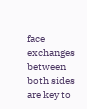face exchanges between both sides are key to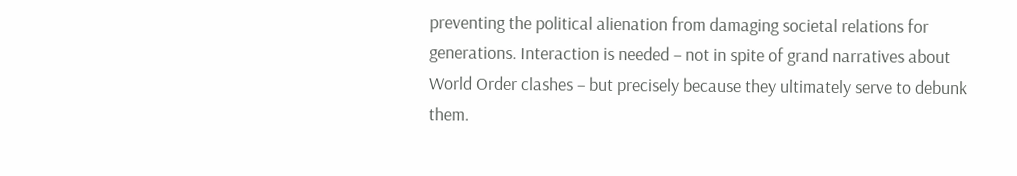preventing the political alienation from damaging societal relations for generations. Interaction is needed – not in spite of grand narratives about World Order clashes – but precisely because they ultimately serve to debunk them.